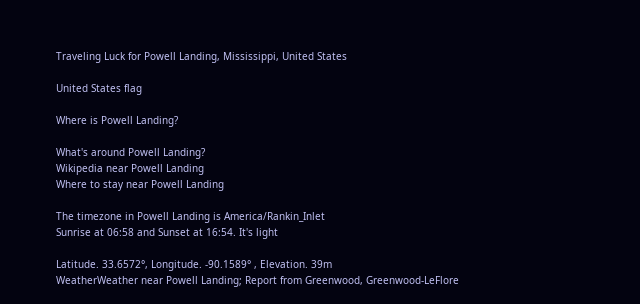Traveling Luck for Powell Landing, Mississippi, United States

United States flag

Where is Powell Landing?

What's around Powell Landing?
Wikipedia near Powell Landing
Where to stay near Powell Landing

The timezone in Powell Landing is America/Rankin_Inlet
Sunrise at 06:58 and Sunset at 16:54. It's light

Latitude. 33.6572°, Longitude. -90.1589° , Elevation. 39m
WeatherWeather near Powell Landing; Report from Greenwood, Greenwood-LeFlore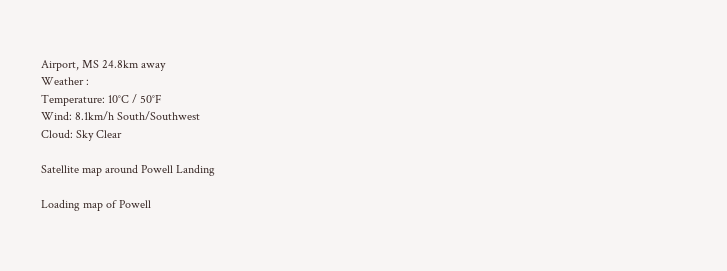Airport, MS 24.8km away
Weather :
Temperature: 10°C / 50°F
Wind: 8.1km/h South/Southwest
Cloud: Sky Clear

Satellite map around Powell Landing

Loading map of Powell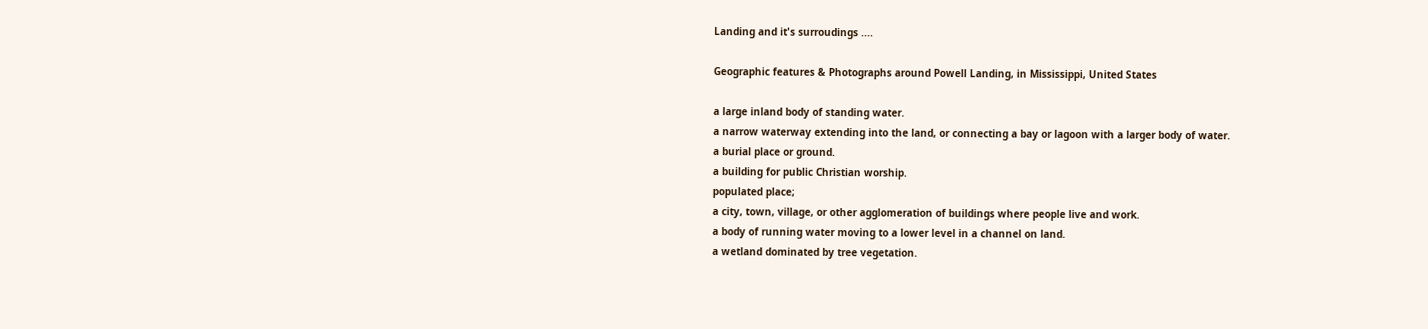Landing and it's surroudings ....

Geographic features & Photographs around Powell Landing, in Mississippi, United States

a large inland body of standing water.
a narrow waterway extending into the land, or connecting a bay or lagoon with a larger body of water.
a burial place or ground.
a building for public Christian worship.
populated place;
a city, town, village, or other agglomeration of buildings where people live and work.
a body of running water moving to a lower level in a channel on land.
a wetland dominated by tree vegetation.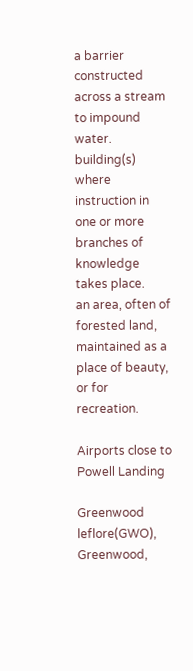a barrier constructed across a stream to impound water.
building(s) where instruction in one or more branches of knowledge takes place.
an area, often of forested land, maintained as a place of beauty, or for recreation.

Airports close to Powell Landing

Greenwood leflore(GWO), Greenwood,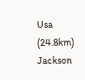Usa (24.8km)
Jackson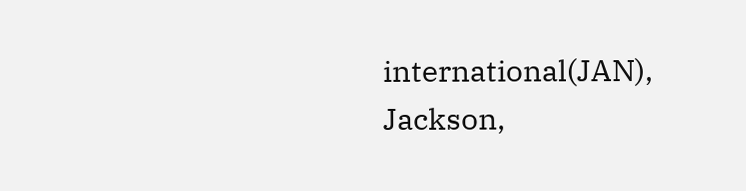international(JAN), Jackson,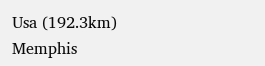Usa (192.3km)
Memphis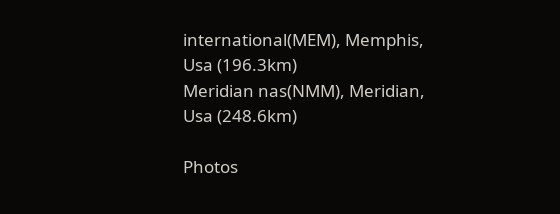international(MEM), Memphis, Usa (196.3km)
Meridian nas(NMM), Meridian, Usa (248.6km)

Photos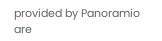provided by Panoramio are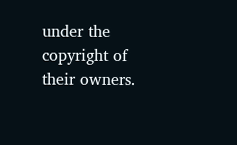under the copyright of their owners.